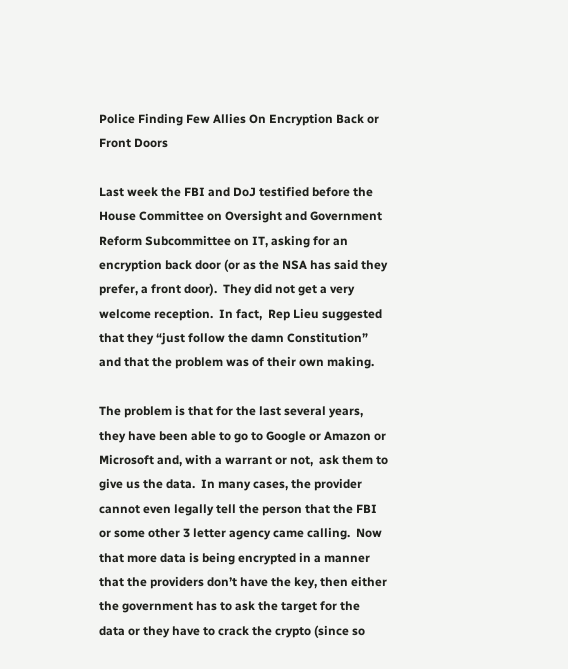Police Finding Few Allies On Encryption Back or Front Doors

Last week the FBI and DoJ testified before the House Committee on Oversight and Government Reform Subcommittee on IT, asking for an encryption back door (or as the NSA has said they prefer, a front door).  They did not get a very welcome reception.  In fact,  Rep Lieu suggested that they “just follow the damn Constitution” and that the problem was of their own making.

The problem is that for the last several years, they have been able to go to Google or Amazon or Microsoft and, with a warrant or not,  ask them to give us the data.  In many cases, the provider cannot even legally tell the person that the FBI or some other 3 letter agency came calling.  Now that more data is being encrypted in a manner that the providers don’t have the key, then either the government has to ask the target for the data or they have to crack the crypto (since so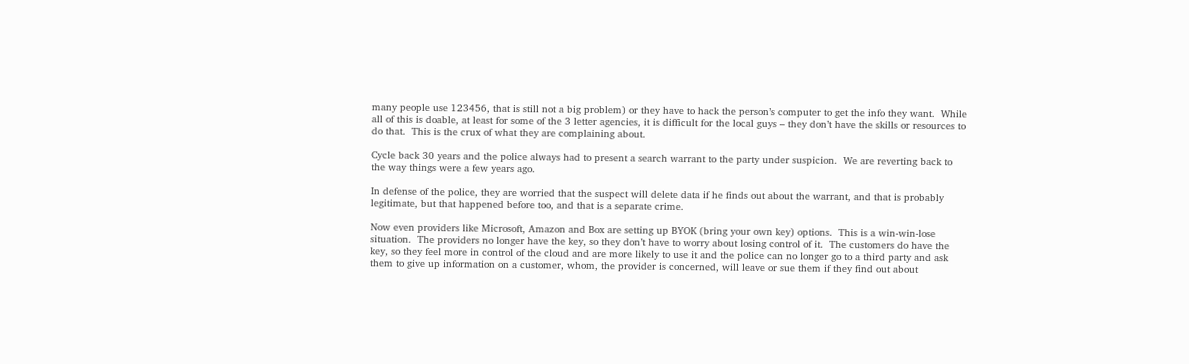many people use 123456, that is still not a big problem) or they have to hack the person’s computer to get the info they want.  While all of this is doable, at least for some of the 3 letter agencies, it is difficult for the local guys – they don’t have the skills or resources to do that.  This is the crux of what they are complaining about.

Cycle back 30 years and the police always had to present a search warrant to the party under suspicion.  We are reverting back to the way things were a few years ago.

In defense of the police, they are worried that the suspect will delete data if he finds out about the warrant, and that is probably legitimate, but that happened before too, and that is a separate crime.

Now even providers like Microsoft, Amazon and Box are setting up BYOK (bring your own key) options.  This is a win-win-lose situation.  The providers no longer have the key, so they don’t have to worry about losing control of it.  The customers do have the key, so they feel more in control of the cloud and are more likely to use it and the police can no longer go to a third party and ask them to give up information on a customer, whom, the provider is concerned, will leave or sue them if they find out about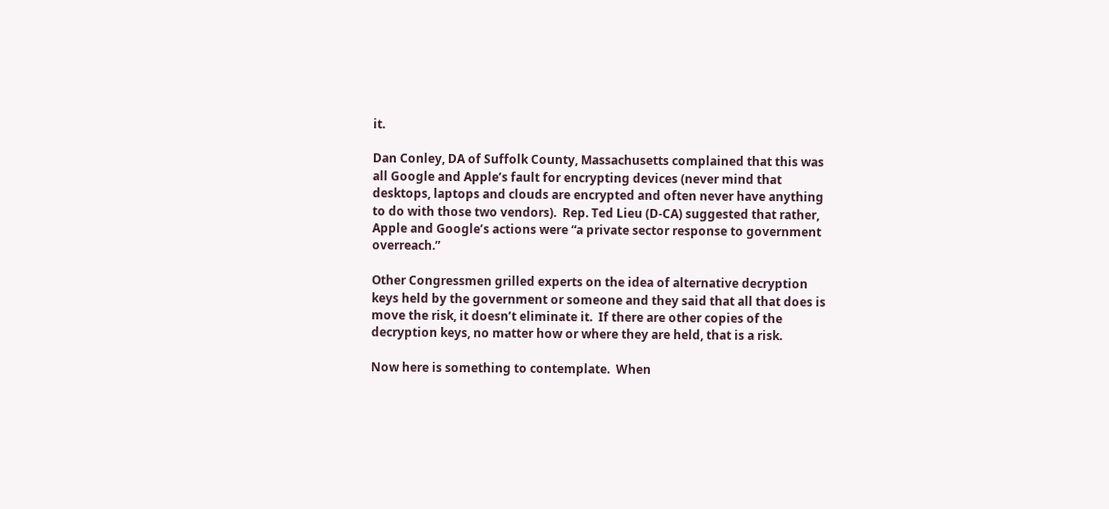it.

Dan Conley, DA of Suffolk County, Massachusetts complained that this was all Google and Apple’s fault for encrypting devices (never mind that desktops, laptops and clouds are encrypted and often never have anything to do with those two vendors).  Rep. Ted Lieu (D-CA) suggested that rather, Apple and Google’s actions were “a private sector response to government overreach.”

Other Congressmen grilled experts on the idea of alternative decryption keys held by the government or someone and they said that all that does is move the risk, it doesn’t eliminate it.  If there are other copies of the decryption keys, no matter how or where they are held, that is a risk.

Now here is something to contemplate.  When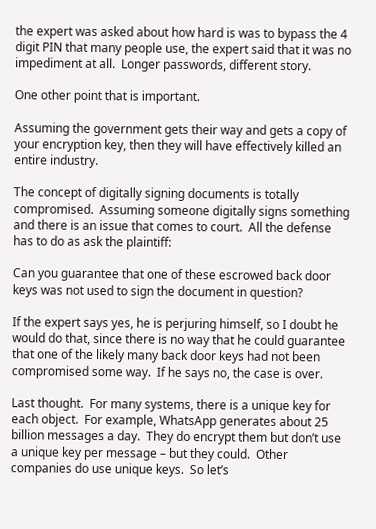the expert was asked about how hard is was to bypass the 4 digit PIN that many people use, the expert said that it was no impediment at all.  Longer passwords, different story.

One other point that is important.

Assuming the government gets their way and gets a copy of your encryption key, then they will have effectively killed an entire industry.

The concept of digitally signing documents is totally compromised.  Assuming someone digitally signs something and there is an issue that comes to court.  All the defense has to do as ask the plaintiff:

Can you guarantee that one of these escrowed back door keys was not used to sign the document in question?

If the expert says yes, he is perjuring himself, so I doubt he would do that, since there is no way that he could guarantee that one of the likely many back door keys had not been compromised some way.  If he says no, the case is over.

Last thought.  For many systems, there is a unique key for each object.  For example, WhatsApp generates about 25 billion messages a day.  They do encrypt them but don’t use a unique key per message – but they could.  Other companies do use unique keys.  So let’s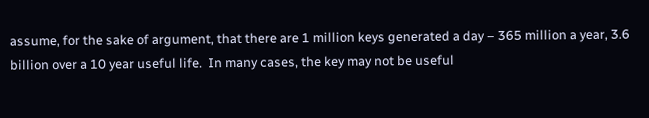assume, for the sake of argument, that there are 1 million keys generated a day – 365 million a year, 3.6 billion over a 10 year useful life.  In many cases, the key may not be useful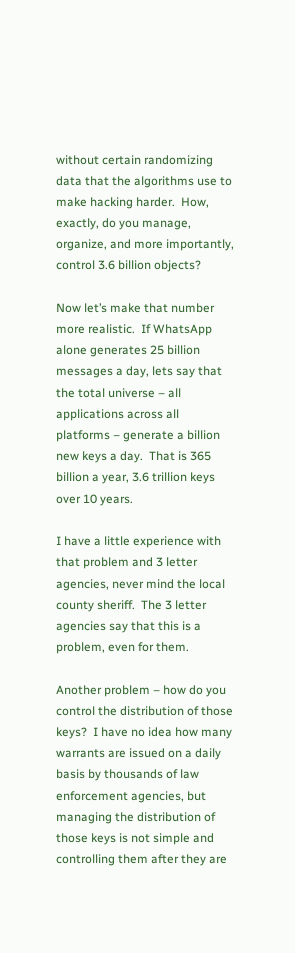without certain randomizing data that the algorithms use to make hacking harder.  How, exactly, do you manage, organize, and more importantly, control 3.6 billion objects?

Now let’s make that number more realistic.  If WhatsApp alone generates 25 billion messages a day, lets say that the total universe – all applications across all platforms – generate a billion new keys a day.  That is 365 billion a year, 3.6 trillion keys over 10 years.

I have a little experience with that problem and 3 letter agencies, never mind the local county sheriff.  The 3 letter agencies say that this is a problem, even for them.

Another problem – how do you control the distribution of those keys?  I have no idea how many warrants are issued on a daily basis by thousands of law enforcement agencies, but managing the distribution of those keys is not simple and controlling them after they are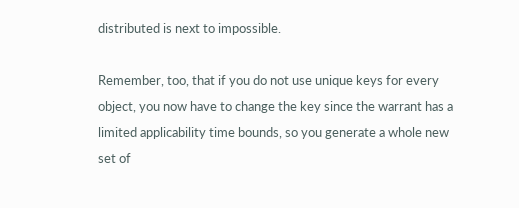distributed is next to impossible.

Remember, too, that if you do not use unique keys for every object, you now have to change the key since the warrant has a limited applicability time bounds, so you generate a whole new set of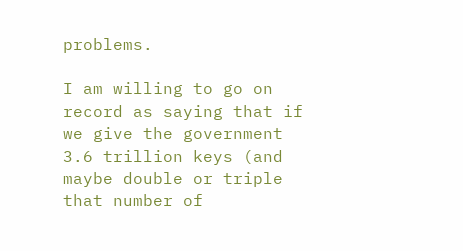problems.

I am willing to go on record as saying that if we give the government 3.6 trillion keys (and maybe double or triple that number of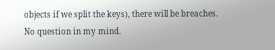objects if we split the keys), there will be breaches.  No question in my mind.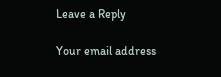Leave a Reply

Your email address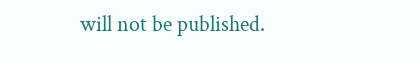will not be published.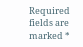Required fields are marked *